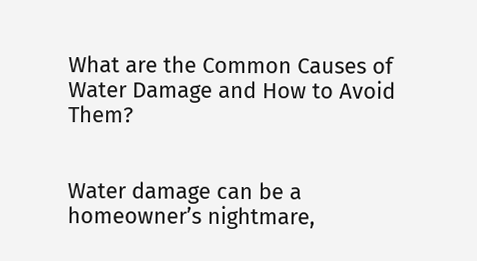What are the Common Causes of Water Damage and How to Avoid Them?


Water damage can be a homeowner’s nightmare,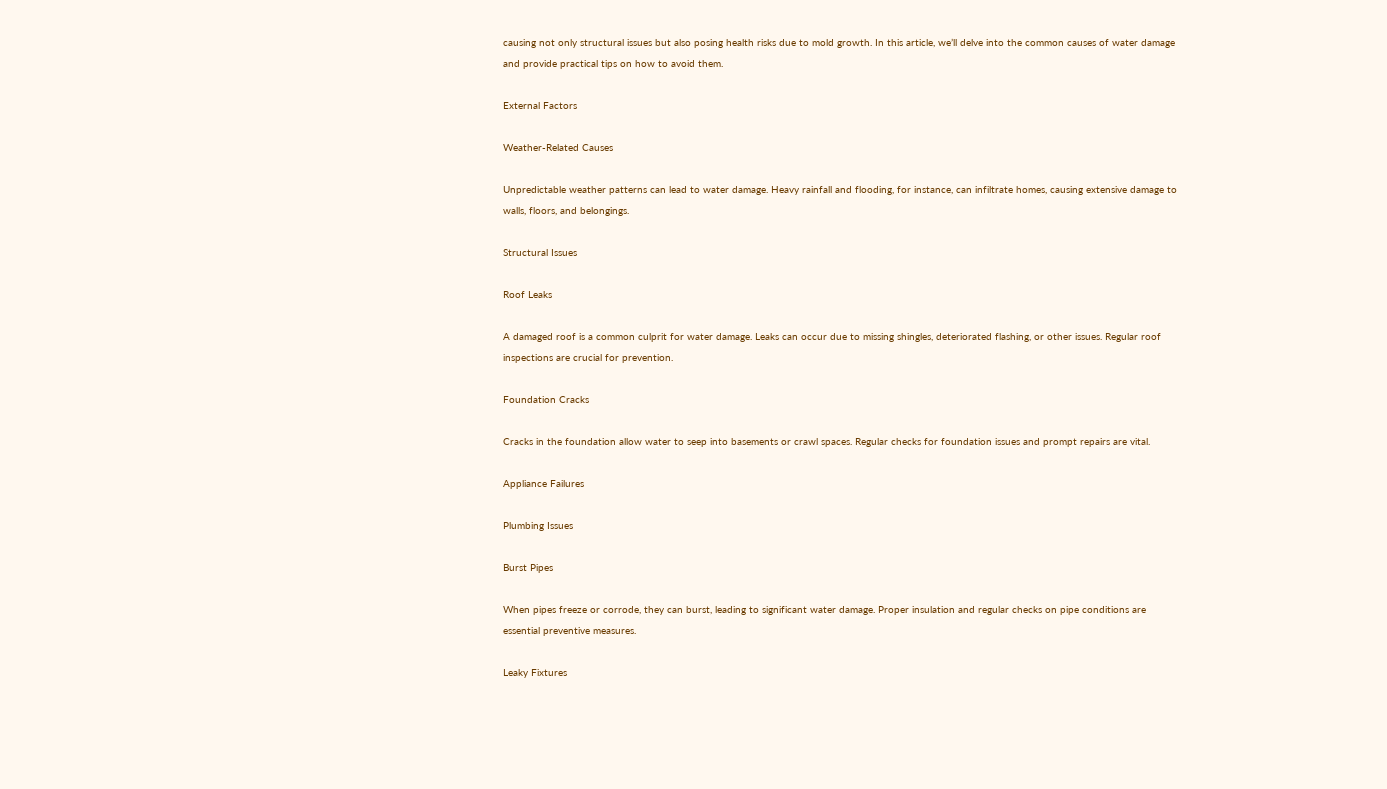causing not only structural issues but also posing health risks due to mold growth. In this article, we’ll delve into the common causes of water damage and provide practical tips on how to avoid them.

External Factors

Weather-Related Causes

Unpredictable weather patterns can lead to water damage. Heavy rainfall and flooding, for instance, can infiltrate homes, causing extensive damage to walls, floors, and belongings.

Structural Issues

Roof Leaks

A damaged roof is a common culprit for water damage. Leaks can occur due to missing shingles, deteriorated flashing, or other issues. Regular roof inspections are crucial for prevention.

Foundation Cracks

Cracks in the foundation allow water to seep into basements or crawl spaces. Regular checks for foundation issues and prompt repairs are vital.

Appliance Failures

Plumbing Issues

Burst Pipes

When pipes freeze or corrode, they can burst, leading to significant water damage. Proper insulation and regular checks on pipe conditions are essential preventive measures.

Leaky Fixtures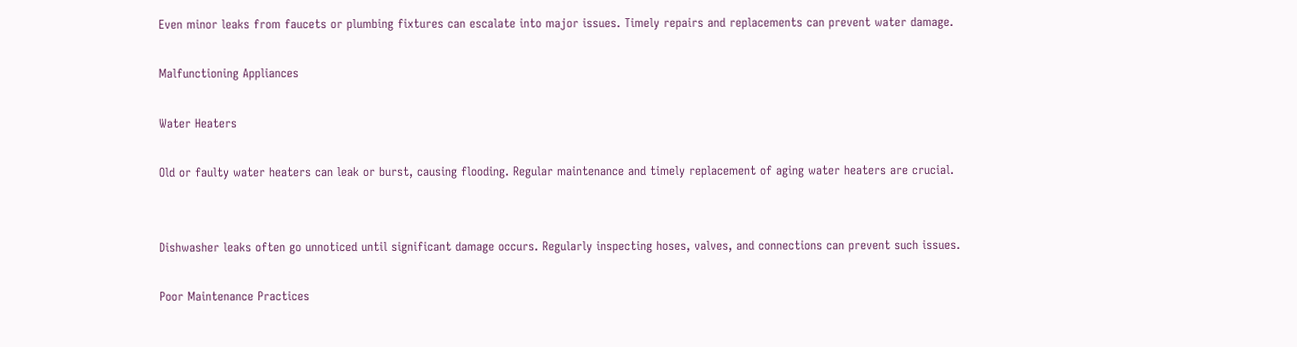Even minor leaks from faucets or plumbing fixtures can escalate into major issues. Timely repairs and replacements can prevent water damage.

Malfunctioning Appliances

Water Heaters

Old or faulty water heaters can leak or burst, causing flooding. Regular maintenance and timely replacement of aging water heaters are crucial.


Dishwasher leaks often go unnoticed until significant damage occurs. Regularly inspecting hoses, valves, and connections can prevent such issues.

Poor Maintenance Practices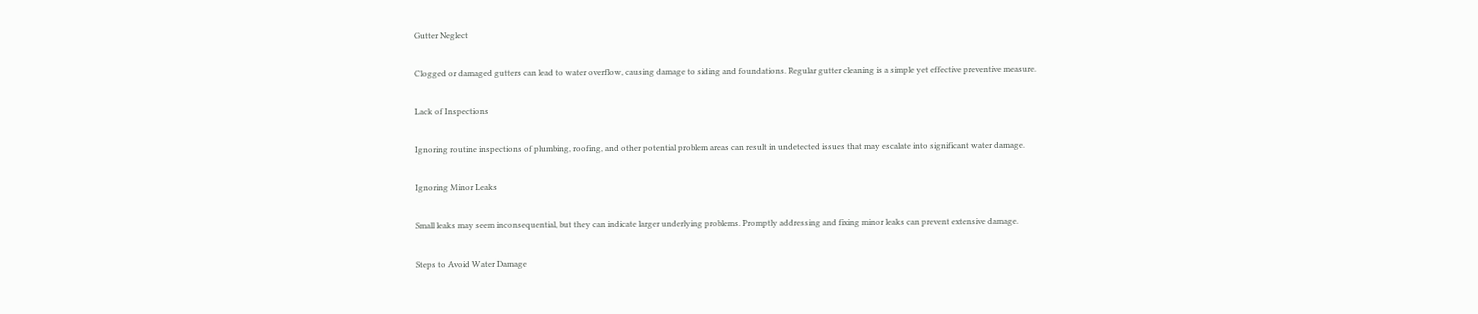Gutter Neglect

Clogged or damaged gutters can lead to water overflow, causing damage to siding and foundations. Regular gutter cleaning is a simple yet effective preventive measure.

Lack of Inspections

Ignoring routine inspections of plumbing, roofing, and other potential problem areas can result in undetected issues that may escalate into significant water damage.

Ignoring Minor Leaks

Small leaks may seem inconsequential, but they can indicate larger underlying problems. Promptly addressing and fixing minor leaks can prevent extensive damage.

Steps to Avoid Water Damage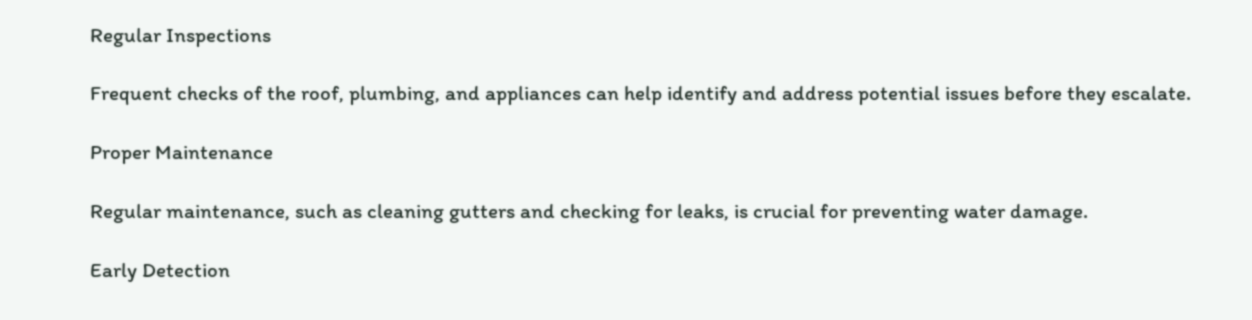Regular Inspections

Frequent checks of the roof, plumbing, and appliances can help identify and address potential issues before they escalate.

Proper Maintenance

Regular maintenance, such as cleaning gutters and checking for leaks, is crucial for preventing water damage.

Early Detection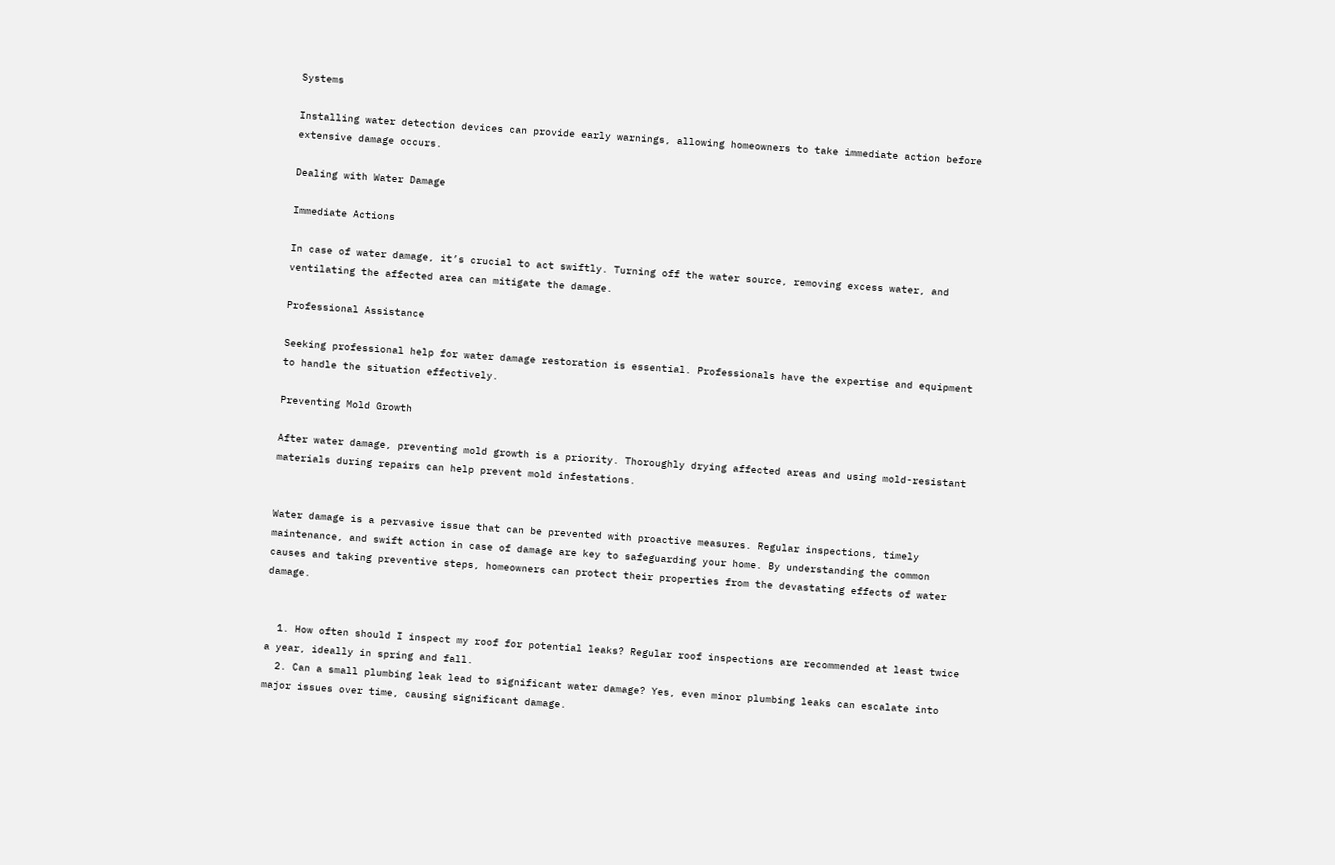Systems

Installing water detection devices can provide early warnings, allowing homeowners to take immediate action before extensive damage occurs.

Dealing with Water Damage

Immediate Actions

In case of water damage, it’s crucial to act swiftly. Turning off the water source, removing excess water, and ventilating the affected area can mitigate the damage.

Professional Assistance

Seeking professional help for water damage restoration is essential. Professionals have the expertise and equipment to handle the situation effectively.

Preventing Mold Growth

After water damage, preventing mold growth is a priority. Thoroughly drying affected areas and using mold-resistant materials during repairs can help prevent mold infestations.


Water damage is a pervasive issue that can be prevented with proactive measures. Regular inspections, timely maintenance, and swift action in case of damage are key to safeguarding your home. By understanding the common causes and taking preventive steps, homeowners can protect their properties from the devastating effects of water damage.


  1. How often should I inspect my roof for potential leaks? Regular roof inspections are recommended at least twice a year, ideally in spring and fall.
  2. Can a small plumbing leak lead to significant water damage? Yes, even minor plumbing leaks can escalate into major issues over time, causing significant damage.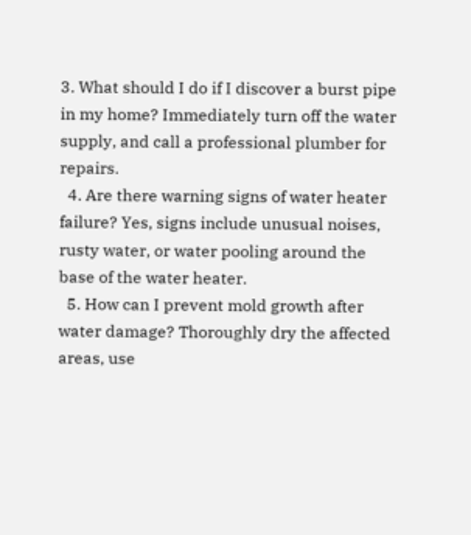3. What should I do if I discover a burst pipe in my home? Immediately turn off the water supply, and call a professional plumber for repairs.
  4. Are there warning signs of water heater failure? Yes, signs include unusual noises, rusty water, or water pooling around the base of the water heater.
  5. How can I prevent mold growth after water damage? Thoroughly dry the affected areas, use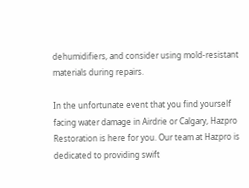dehumidifiers, and consider using mold-resistant materials during repairs.

In the unfortunate event that you find yourself facing water damage in Airdrie or Calgary, Hazpro Restoration is here for you. Our team at Hazpro is dedicated to providing swift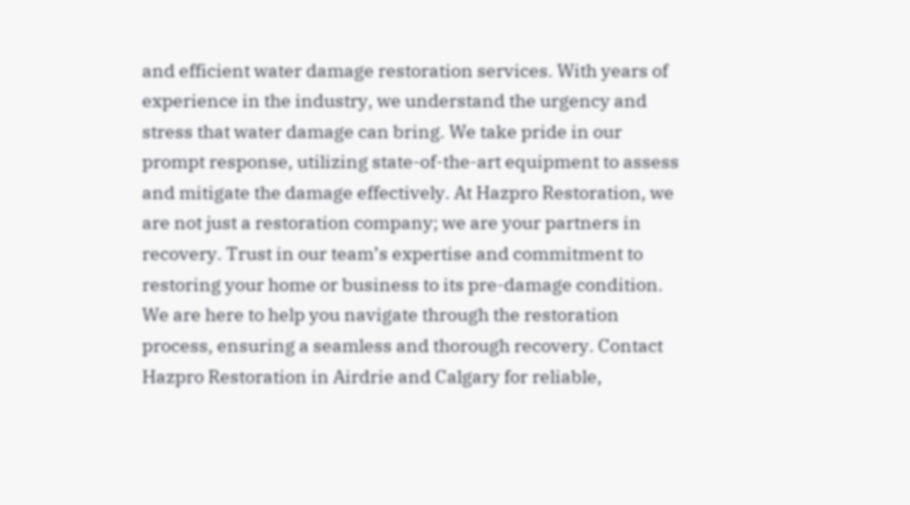and efficient water damage restoration services. With years of experience in the industry, we understand the urgency and stress that water damage can bring. We take pride in our prompt response, utilizing state-of-the-art equipment to assess and mitigate the damage effectively. At Hazpro Restoration, we are not just a restoration company; we are your partners in recovery. Trust in our team’s expertise and commitment to restoring your home or business to its pre-damage condition. We are here to help you navigate through the restoration process, ensuring a seamless and thorough recovery. Contact Hazpro Restoration in Airdrie and Calgary for reliable,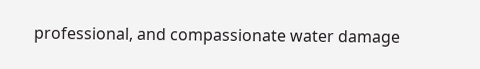professional, and compassionate water damage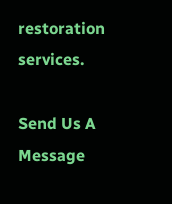restoration services.

Send Us A Message